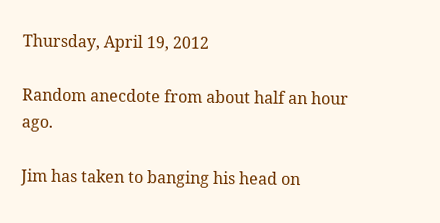Thursday, April 19, 2012

Random anecdote from about half an hour ago.

Jim has taken to banging his head on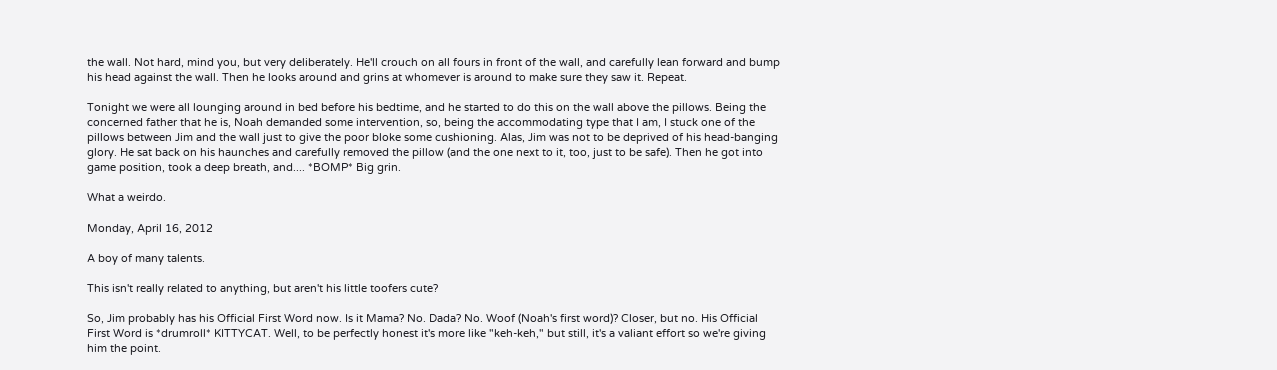the wall. Not hard, mind you, but very deliberately. He'll crouch on all fours in front of the wall, and carefully lean forward and bump his head against the wall. Then he looks around and grins at whomever is around to make sure they saw it. Repeat.

Tonight we were all lounging around in bed before his bedtime, and he started to do this on the wall above the pillows. Being the concerned father that he is, Noah demanded some intervention, so, being the accommodating type that I am, I stuck one of the pillows between Jim and the wall just to give the poor bloke some cushioning. Alas, Jim was not to be deprived of his head-banging glory. He sat back on his haunches and carefully removed the pillow (and the one next to it, too, just to be safe). Then he got into game position, took a deep breath, and.... *BOMP* Big grin.

What a weirdo.

Monday, April 16, 2012

A boy of many talents.

This isn't really related to anything, but aren't his little toofers cute?

So, Jim probably has his Official First Word now. Is it Mama? No. Dada? No. Woof (Noah's first word)? Closer, but no. His Official First Word is *drumroll* KITTYCAT. Well, to be perfectly honest it's more like "keh-keh," but still, it's a valiant effort so we're giving him the point.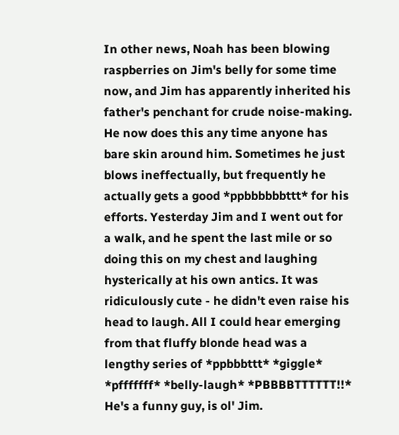In other news, Noah has been blowing raspberries on Jim's belly for some time now, and Jim has apparently inherited his father's penchant for crude noise-making. He now does this any time anyone has bare skin around him. Sometimes he just blows ineffectually, but frequently he actually gets a good *ppbbbbbbttt* for his efforts. Yesterday Jim and I went out for a walk, and he spent the last mile or so doing this on my chest and laughing hysterically at his own antics. It was ridiculously cute - he didn't even raise his head to laugh. All I could hear emerging from that fluffy blonde head was a lengthy series of *ppbbbttt* *giggle* *pfffffff* *belly-laugh* *PBBBBTTTTTT!!* He's a funny guy, is ol' Jim.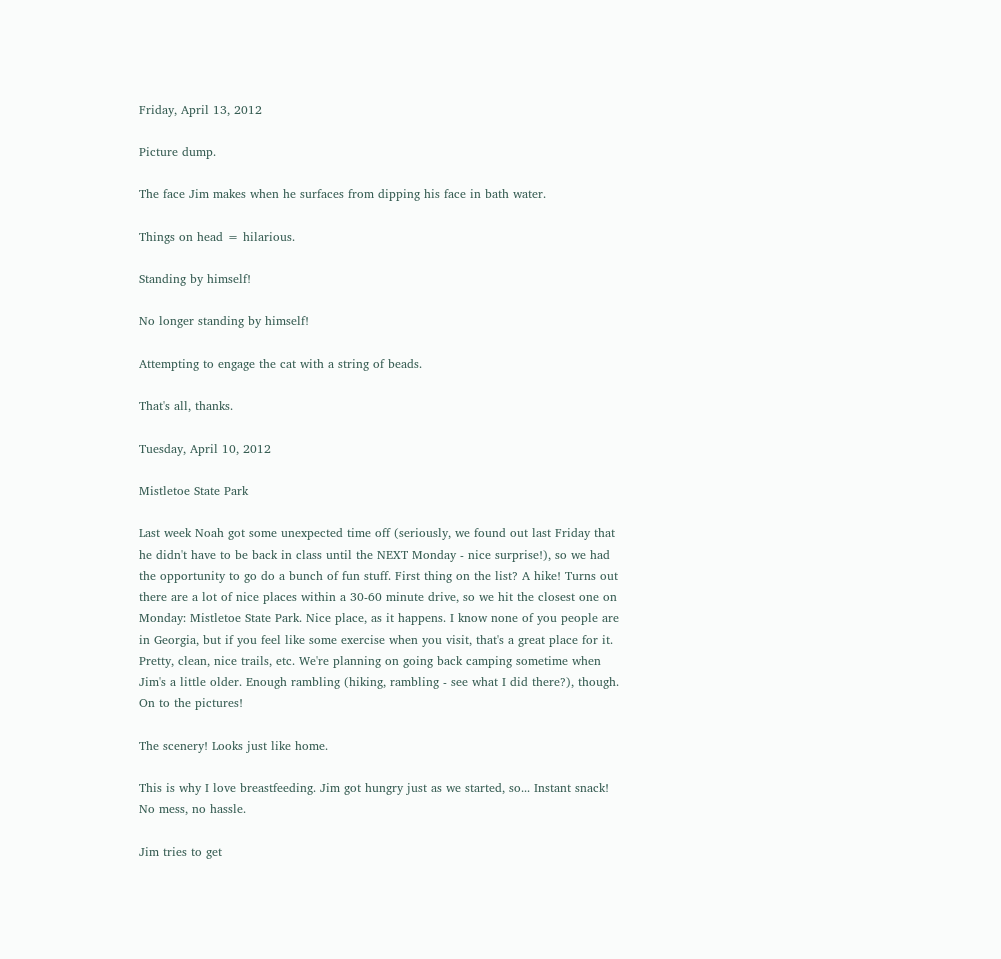Friday, April 13, 2012

Picture dump.

The face Jim makes when he surfaces from dipping his face in bath water.

Things on head = hilarious.

Standing by himself!

No longer standing by himself!

Attempting to engage the cat with a string of beads.

That's all, thanks.

Tuesday, April 10, 2012

Mistletoe State Park

Last week Noah got some unexpected time off (seriously, we found out last Friday that he didn't have to be back in class until the NEXT Monday - nice surprise!), so we had the opportunity to go do a bunch of fun stuff. First thing on the list? A hike! Turns out there are a lot of nice places within a 30-60 minute drive, so we hit the closest one on Monday: Mistletoe State Park. Nice place, as it happens. I know none of you people are in Georgia, but if you feel like some exercise when you visit, that's a great place for it. Pretty, clean, nice trails, etc. We're planning on going back camping sometime when Jim's a little older. Enough rambling (hiking, rambling - see what I did there?), though. On to the pictures!

The scenery! Looks just like home.

This is why I love breastfeeding. Jim got hungry just as we started, so... Instant snack! No mess, no hassle.

Jim tries to get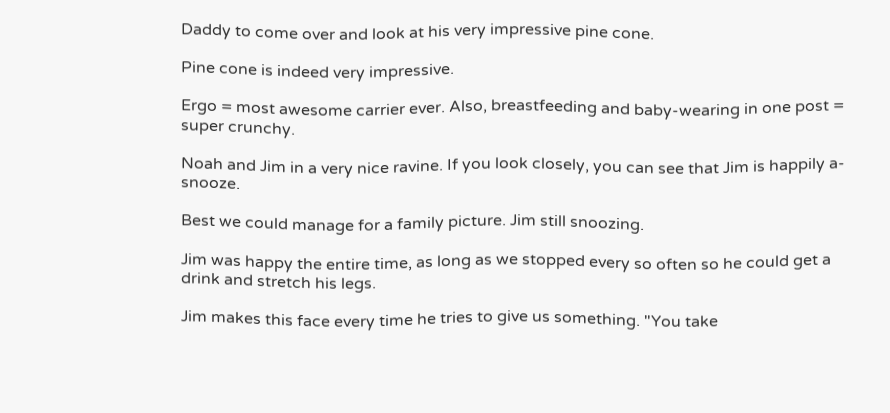Daddy to come over and look at his very impressive pine cone.

Pine cone is indeed very impressive.

Ergo = most awesome carrier ever. Also, breastfeeding and baby-wearing in one post = super crunchy.

Noah and Jim in a very nice ravine. If you look closely, you can see that Jim is happily a-snooze.

Best we could manage for a family picture. Jim still snoozing.

Jim was happy the entire time, as long as we stopped every so often so he could get a drink and stretch his legs.

Jim makes this face every time he tries to give us something. "You take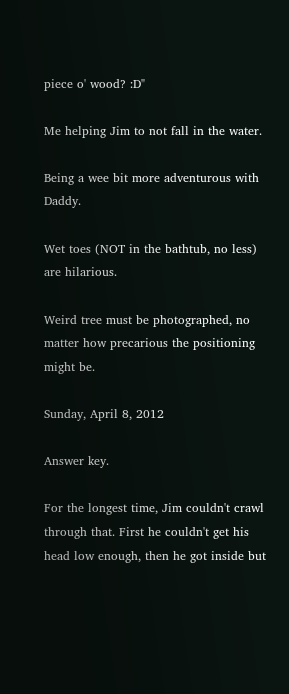piece o' wood? :D"

Me helping Jim to not fall in the water.

Being a wee bit more adventurous with Daddy.

Wet toes (NOT in the bathtub, no less) are hilarious.

Weird tree must be photographed, no matter how precarious the positioning might be.

Sunday, April 8, 2012

Answer key.

For the longest time, Jim couldn't crawl through that. First he couldn't get his head low enough, then he got inside but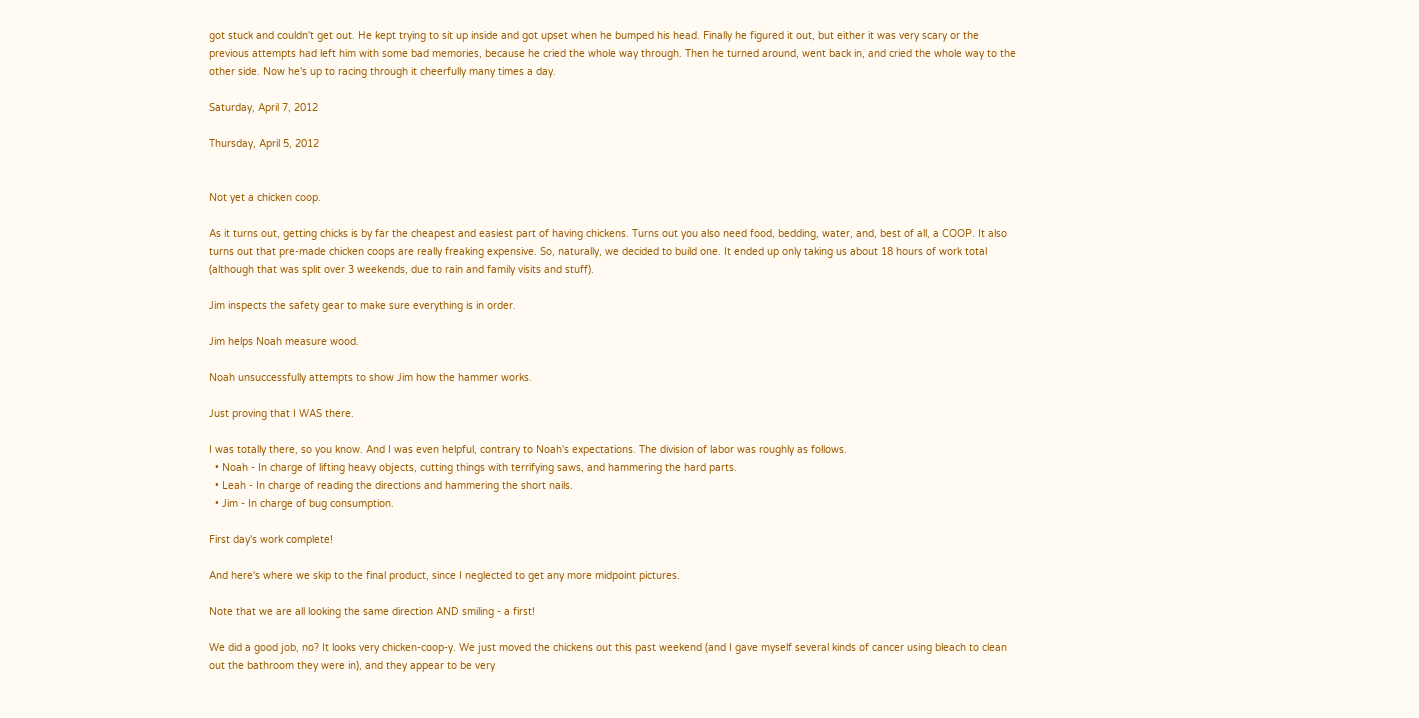got stuck and couldn't get out. He kept trying to sit up inside and got upset when he bumped his head. Finally he figured it out, but either it was very scary or the previous attempts had left him with some bad memories, because he cried the whole way through. Then he turned around, went back in, and cried the whole way to the other side. Now he's up to racing through it cheerfully many times a day.

Saturday, April 7, 2012

Thursday, April 5, 2012


Not yet a chicken coop.

As it turns out, getting chicks is by far the cheapest and easiest part of having chickens. Turns out you also need food, bedding, water, and, best of all, a COOP. It also turns out that pre-made chicken coops are really freaking expensive. So, naturally, we decided to build one. It ended up only taking us about 18 hours of work total (although that was split over 3 weekends, due to rain and family visits and stuff).

Jim inspects the safety gear to make sure everything is in order.

Jim helps Noah measure wood.

Noah unsuccessfully attempts to show Jim how the hammer works.

Just proving that I WAS there.

I was totally there, so you know. And I was even helpful, contrary to Noah's expectations. The division of labor was roughly as follows.
  • Noah - In charge of lifting heavy objects, cutting things with terrifying saws, and hammering the hard parts.
  • Leah - In charge of reading the directions and hammering the short nails.
  • Jim - In charge of bug consumption.

First day's work complete!

And here's where we skip to the final product, since I neglected to get any more midpoint pictures.

Note that we are all looking the same direction AND smiling - a first!

We did a good job, no? It looks very chicken-coop-y. We just moved the chickens out this past weekend (and I gave myself several kinds of cancer using bleach to clean out the bathroom they were in), and they appear to be very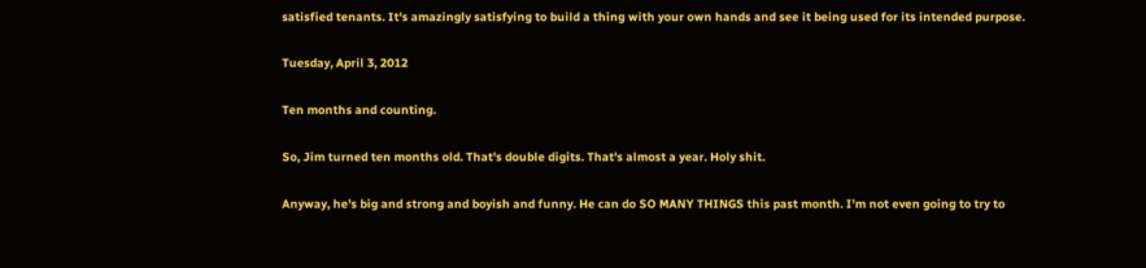satisfied tenants. It's amazingly satisfying to build a thing with your own hands and see it being used for its intended purpose.

Tuesday, April 3, 2012

Ten months and counting.

So, Jim turned ten months old. That's double digits. That's almost a year. Holy shit.

Anyway, he's big and strong and boyish and funny. He can do SO MANY THINGS this past month. I'm not even going to try to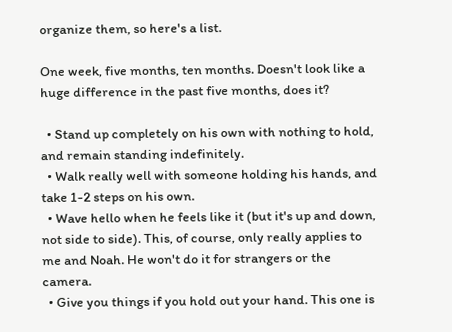organize them, so here's a list.

One week, five months, ten months. Doesn't look like a huge difference in the past five months, does it?

  • Stand up completely on his own with nothing to hold, and remain standing indefinitely.
  • Walk really well with someone holding his hands, and take 1-2 steps on his own.
  • Wave hello when he feels like it (but it's up and down, not side to side). This, of course, only really applies to me and Noah. He won't do it for strangers or the camera.
  • Give you things if you hold out your hand. This one is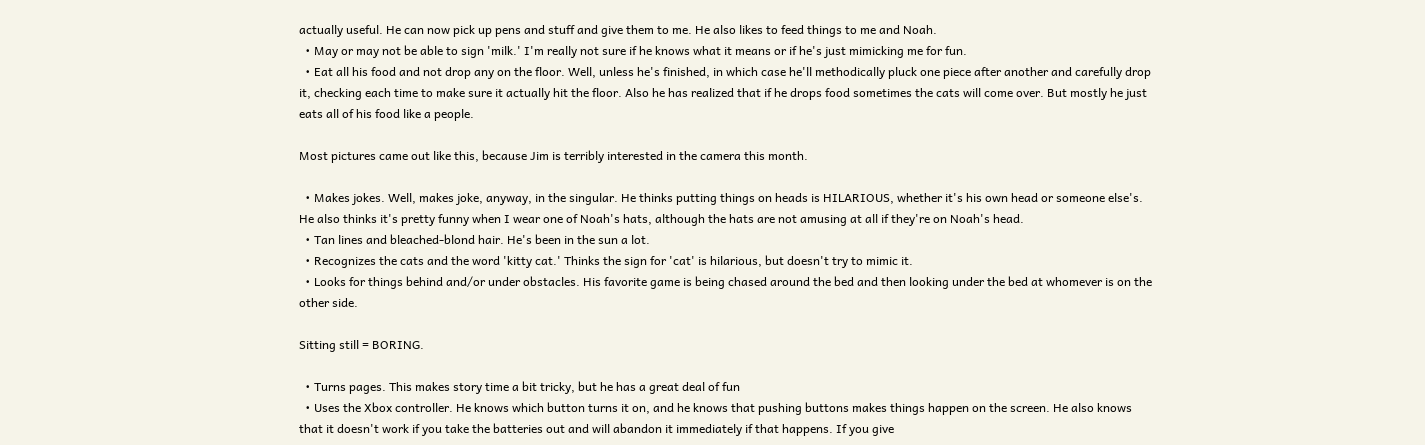actually useful. He can now pick up pens and stuff and give them to me. He also likes to feed things to me and Noah.
  • May or may not be able to sign 'milk.' I'm really not sure if he knows what it means or if he's just mimicking me for fun.
  • Eat all his food and not drop any on the floor. Well, unless he's finished, in which case he'll methodically pluck one piece after another and carefully drop it, checking each time to make sure it actually hit the floor. Also he has realized that if he drops food sometimes the cats will come over. But mostly he just eats all of his food like a people.

Most pictures came out like this, because Jim is terribly interested in the camera this month.

  • Makes jokes. Well, makes joke, anyway, in the singular. He thinks putting things on heads is HILARIOUS, whether it's his own head or someone else's. He also thinks it's pretty funny when I wear one of Noah's hats, although the hats are not amusing at all if they're on Noah's head.
  • Tan lines and bleached-blond hair. He's been in the sun a lot.
  • Recognizes the cats and the word 'kitty cat.' Thinks the sign for 'cat' is hilarious, but doesn't try to mimic it.
  • Looks for things behind and/or under obstacles. His favorite game is being chased around the bed and then looking under the bed at whomever is on the other side.

Sitting still = BORING.

  • Turns pages. This makes story time a bit tricky, but he has a great deal of fun
  • Uses the Xbox controller. He knows which button turns it on, and he knows that pushing buttons makes things happen on the screen. He also knows that it doesn't work if you take the batteries out and will abandon it immediately if that happens. If you give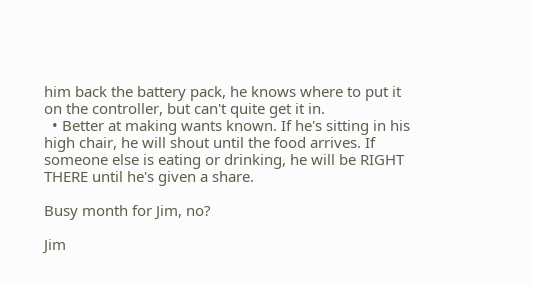him back the battery pack, he knows where to put it on the controller, but can't quite get it in.
  • Better at making wants known. If he's sitting in his high chair, he will shout until the food arrives. If someone else is eating or drinking, he will be RIGHT THERE until he's given a share.

Busy month for Jim, no?

Jim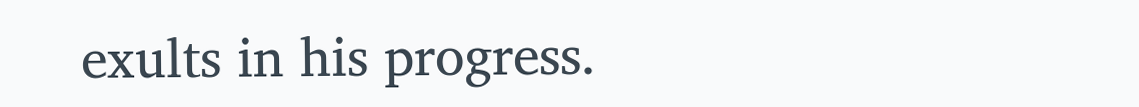exults in his progress.